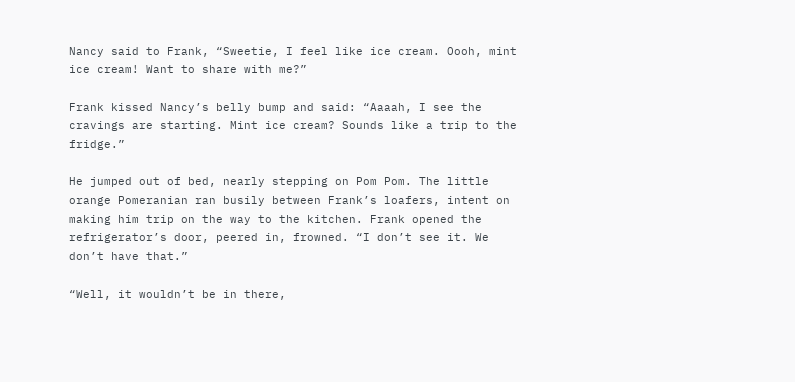Nancy said to Frank, “Sweetie, I feel like ice cream. Oooh, mint ice cream! Want to share with me?”

Frank kissed Nancy’s belly bump and said: “Aaaah, I see the cravings are starting. Mint ice cream? Sounds like a trip to the fridge.”

He jumped out of bed, nearly stepping on Pom Pom. The little orange Pomeranian ran busily between Frank’s loafers, intent on making him trip on the way to the kitchen. Frank opened the refrigerator’s door, peered in, frowned. “I don’t see it. We don’t have that.”

“Well, it wouldn’t be in there,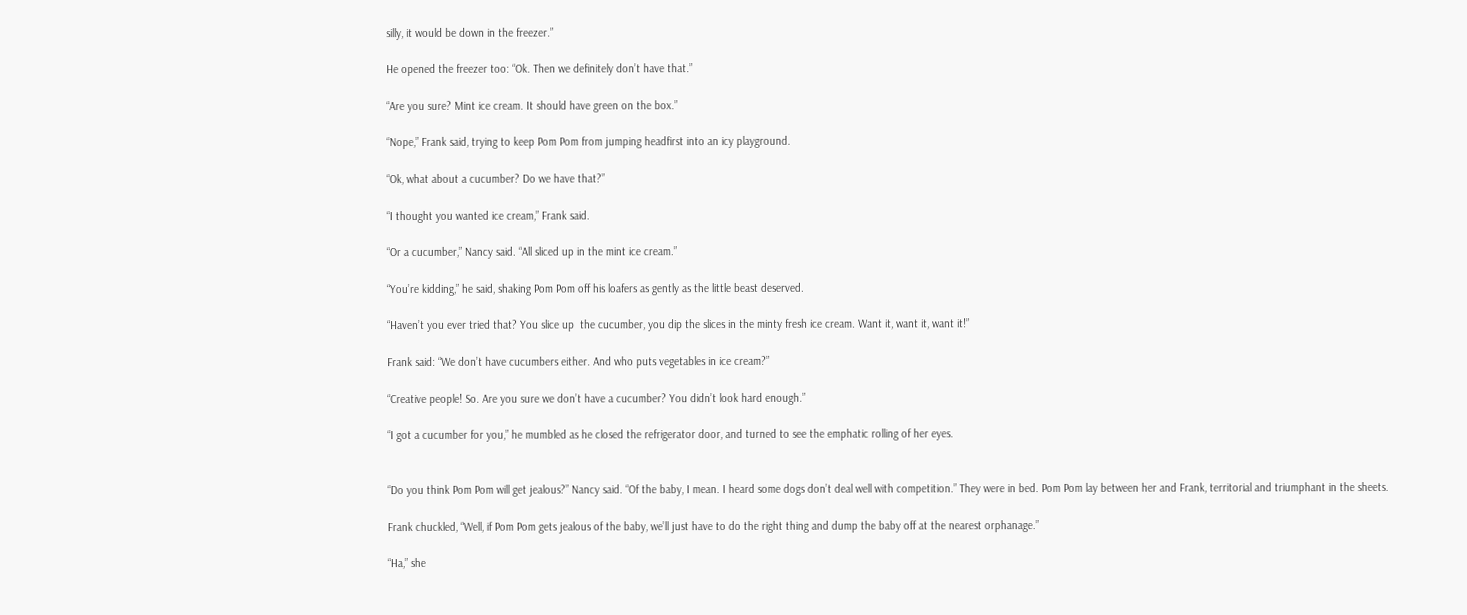silly, it would be down in the freezer.”

He opened the freezer too: “Ok. Then we definitely don’t have that.”

“Are you sure? Mint ice cream. It should have green on the box.”

“Nope,” Frank said, trying to keep Pom Pom from jumping headfirst into an icy playground.

“Ok, what about a cucumber? Do we have that?”

“I thought you wanted ice cream,” Frank said.

“Or a cucumber,” Nancy said. “All sliced up in the mint ice cream.”

“You’re kidding,” he said, shaking Pom Pom off his loafers as gently as the little beast deserved.

“Haven’t you ever tried that? You slice up  the cucumber, you dip the slices in the minty fresh ice cream. Want it, want it, want it!”

Frank said: “We don’t have cucumbers either. And who puts vegetables in ice cream?”

“Creative people! So. Are you sure we don’t have a cucumber? You didn’t look hard enough.”

“I got a cucumber for you,” he mumbled as he closed the refrigerator door, and turned to see the emphatic rolling of her eyes.


“Do you think Pom Pom will get jealous?” Nancy said. “Of the baby, I mean. I heard some dogs don’t deal well with competition.” They were in bed. Pom Pom lay between her and Frank, territorial and triumphant in the sheets.

Frank chuckled, “Well, if Pom Pom gets jealous of the baby, we’ll just have to do the right thing and dump the baby off at the nearest orphanage.”

“Ha,” she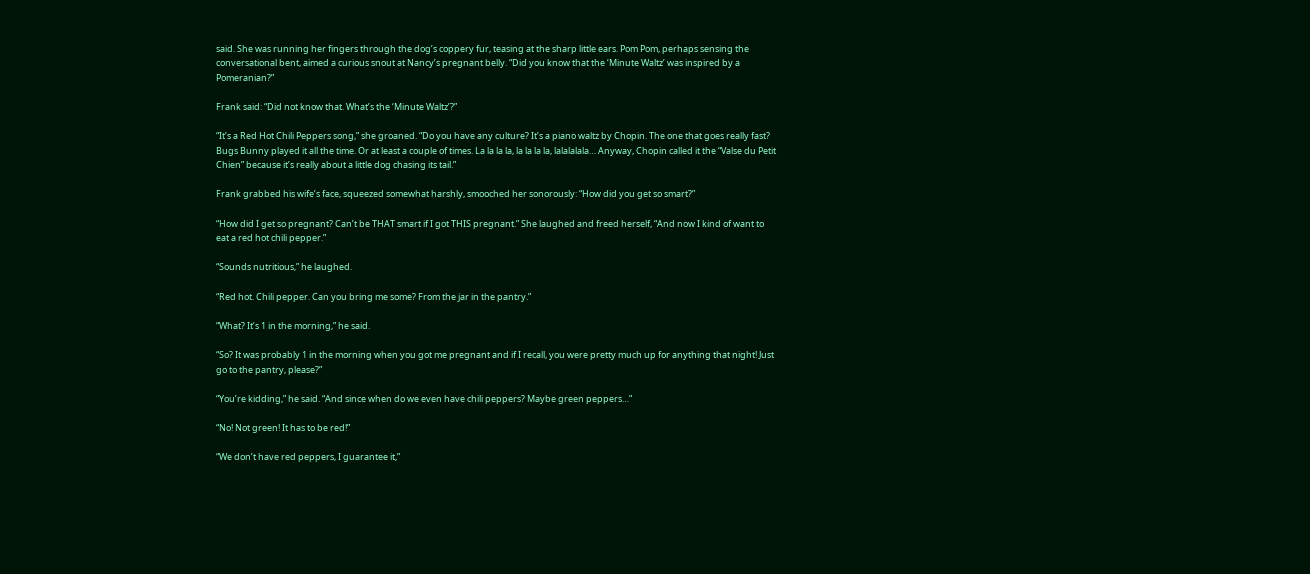said. She was running her fingers through the dog’s coppery fur, teasing at the sharp little ears. Pom Pom, perhaps sensing the conversational bent, aimed a curious snout at Nancy’s pregnant belly. “Did you know that the ‘Minute Waltz’ was inspired by a Pomeranian?”

Frank said: “Did not know that. What’s the ‘Minute Waltz’?”

“It’s a Red Hot Chili Peppers song,” she groaned. “Do you have any culture? It’s a piano waltz by Chopin. The one that goes really fast? Bugs Bunny played it all the time. Or at least a couple of times. La la la la, la la la la, lalalalala… Anyway, Chopin called it the “Valse du Petit Chien” because it’s really about a little dog chasing its tail.”

Frank grabbed his wife’s face, squeezed somewhat harshly, smooched her sonorously: “How did you get so smart?”

“How did I get so pregnant? Can’t be THAT smart if I got THIS pregnant.” She laughed and freed herself, “And now I kind of want to eat a red hot chili pepper.”

“Sounds nutritious,” he laughed.

“Red hot. Chili pepper. Can you bring me some? From the jar in the pantry.”

“What? It’s 1 in the morning,” he said.

“So? It was probably 1 in the morning when you got me pregnant and if I recall, you were pretty much up for anything that night! Just go to the pantry, please?”

“You’re kidding,” he said. “And since when do we even have chili peppers? Maybe green peppers…”

“No! Not green! It has to be red!”

“We don’t have red peppers, I guarantee it,”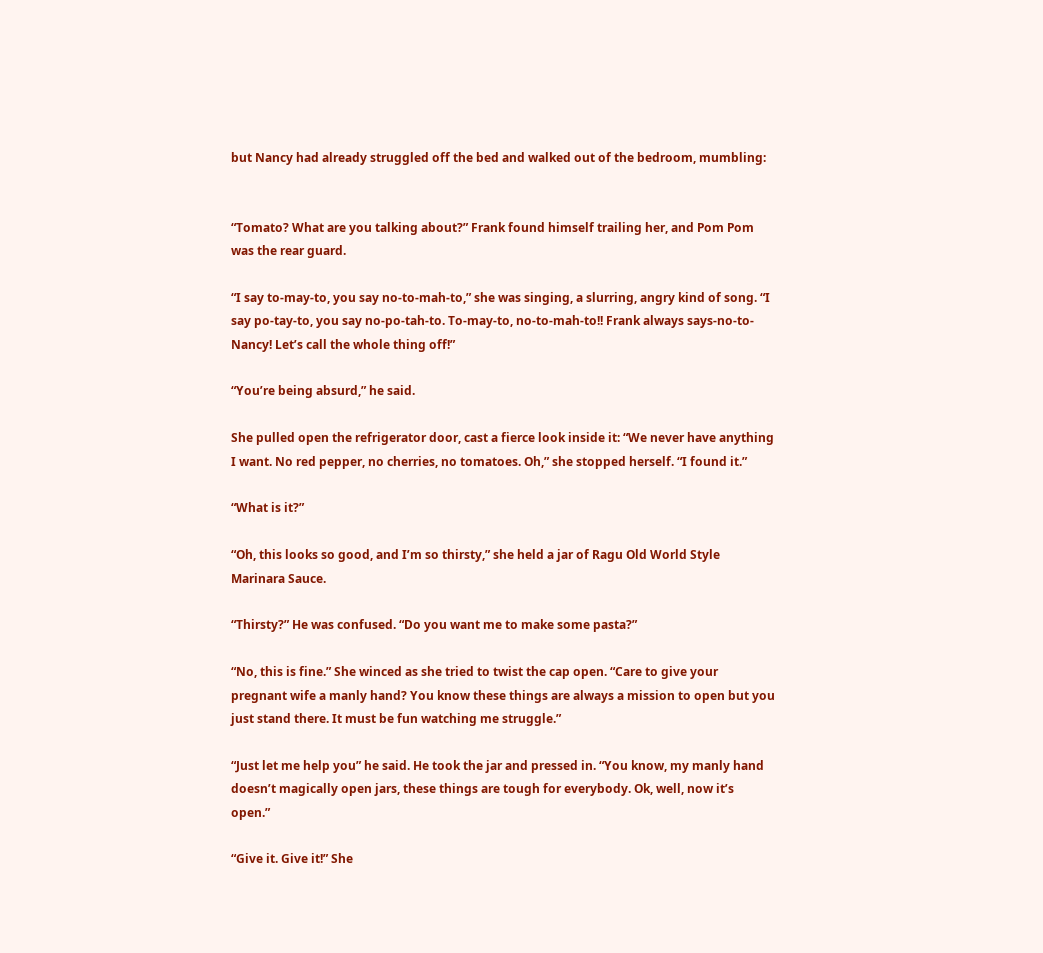but Nancy had already struggled off the bed and walked out of the bedroom, mumbling:


“Tomato? What are you talking about?” Frank found himself trailing her, and Pom Pom was the rear guard.

“I say to-may-to, you say no-to-mah-to,” she was singing, a slurring, angry kind of song. “I say po-tay-to, you say no-po-tah-to. To-may-to, no-to-mah-to!! Frank always says-no-to-Nancy! Let’s call the whole thing off!”

“You’re being absurd,” he said.

She pulled open the refrigerator door, cast a fierce look inside it: “We never have anything I want. No red pepper, no cherries, no tomatoes. Oh,” she stopped herself. “I found it.”

“What is it?”

“Oh, this looks so good, and I’m so thirsty,” she held a jar of Ragu Old World Style Marinara Sauce.

“Thirsty?” He was confused. “Do you want me to make some pasta?”

“No, this is fine.” She winced as she tried to twist the cap open. “Care to give your pregnant wife a manly hand? You know these things are always a mission to open but you just stand there. It must be fun watching me struggle.”

“Just let me help you” he said. He took the jar and pressed in. “You know, my manly hand doesn’t magically open jars, these things are tough for everybody. Ok, well, now it’s open.”

“Give it. Give it!” She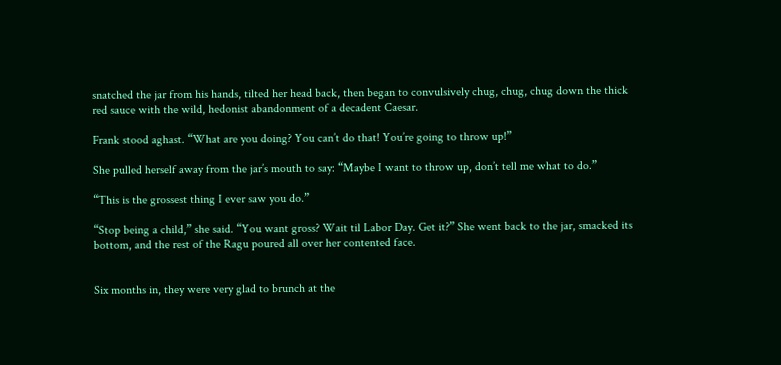snatched the jar from his hands, tilted her head back, then began to convulsively chug, chug, chug down the thick red sauce with the wild, hedonist abandonment of a decadent Caesar.

Frank stood aghast. “What are you doing? You can’t do that! You’re going to throw up!”

She pulled herself away from the jar’s mouth to say: “Maybe I want to throw up, don’t tell me what to do.”

“This is the grossest thing I ever saw you do.”

“Stop being a child,” she said. “You want gross? Wait til Labor Day. Get it?” She went back to the jar, smacked its  bottom, and the rest of the Ragu poured all over her contented face.


Six months in, they were very glad to brunch at the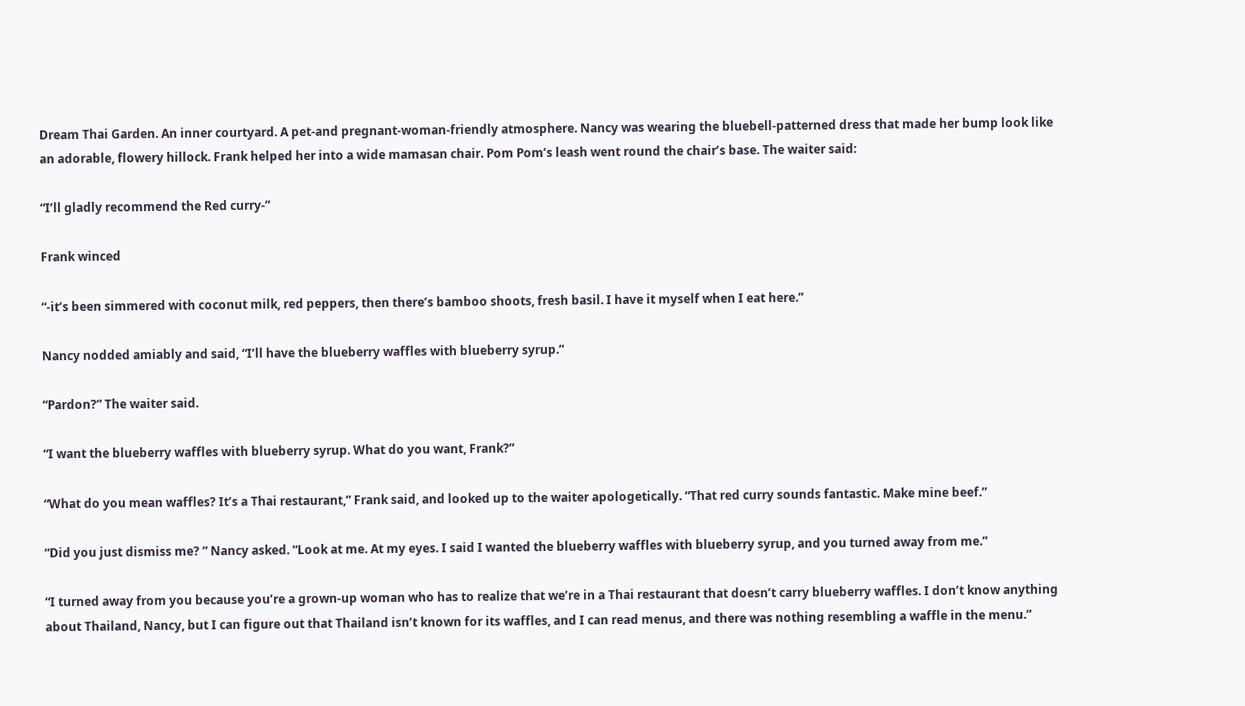Dream Thai Garden. An inner courtyard. A pet-and pregnant-woman-friendly atmosphere. Nancy was wearing the bluebell-patterned dress that made her bump look like an adorable, flowery hillock. Frank helped her into a wide mamasan chair. Pom Pom’s leash went round the chair’s base. The waiter said:

“I’ll gladly recommend the Red curry-”

Frank winced

“-it’s been simmered with coconut milk, red peppers, then there’s bamboo shoots, fresh basil. I have it myself when I eat here.”

Nancy nodded amiably and said, “I’ll have the blueberry waffles with blueberry syrup.”

“Pardon?” The waiter said.

“I want the blueberry waffles with blueberry syrup. What do you want, Frank?”

“What do you mean waffles? It’s a Thai restaurant,” Frank said, and looked up to the waiter apologetically. “That red curry sounds fantastic. Make mine beef.”

“Did you just dismiss me? ” Nancy asked. “Look at me. At my eyes. I said I wanted the blueberry waffles with blueberry syrup, and you turned away from me.”

“I turned away from you because you’re a grown-up woman who has to realize that we’re in a Thai restaurant that doesn’t carry blueberry waffles. I don’t know anything about Thailand, Nancy, but I can figure out that Thailand isn’t known for its waffles, and I can read menus, and there was nothing resembling a waffle in the menu.”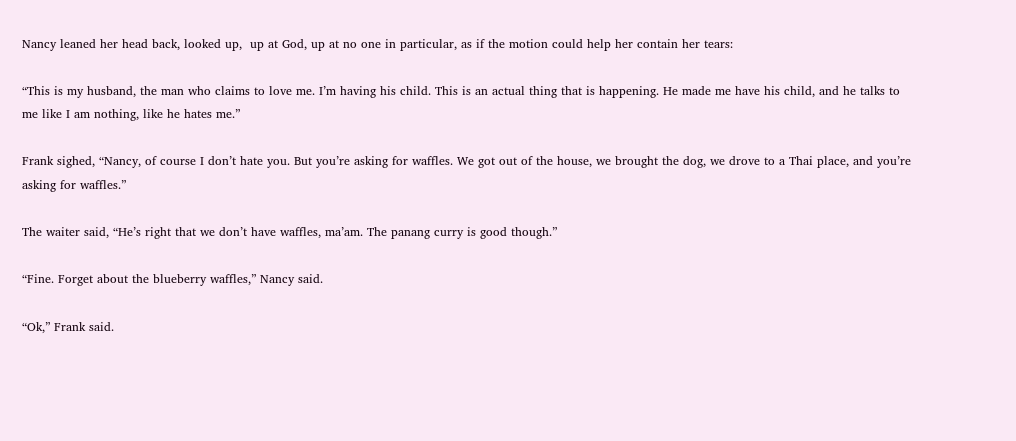Nancy leaned her head back, looked up,  up at God, up at no one in particular, as if the motion could help her contain her tears:

“This is my husband, the man who claims to love me. I’m having his child. This is an actual thing that is happening. He made me have his child, and he talks to me like I am nothing, like he hates me.”

Frank sighed, “Nancy, of course I don’t hate you. But you’re asking for waffles. We got out of the house, we brought the dog, we drove to a Thai place, and you’re asking for waffles.”

The waiter said, “He’s right that we don’t have waffles, ma’am. The panang curry is good though.”

“Fine. Forget about the blueberry waffles,” Nancy said.

“Ok,” Frank said.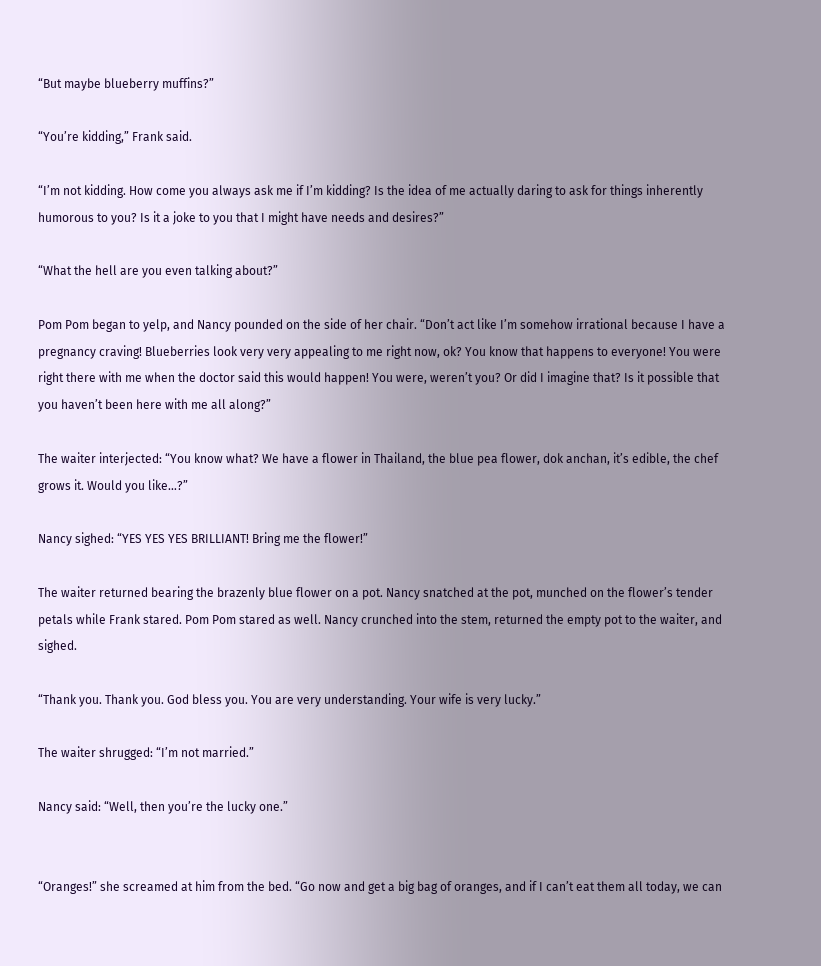“But maybe blueberry muffins?”

“You’re kidding,” Frank said.

“I’m not kidding. How come you always ask me if I’m kidding? Is the idea of me actually daring to ask for things inherently humorous to you? Is it a joke to you that I might have needs and desires?”

“What the hell are you even talking about?”

Pom Pom began to yelp, and Nancy pounded on the side of her chair. “Don’t act like I’m somehow irrational because I have a pregnancy craving! Blueberries look very very appealing to me right now, ok? You know that happens to everyone! You were right there with me when the doctor said this would happen! You were, weren’t you? Or did I imagine that? Is it possible that you haven’t been here with me all along?”

The waiter interjected: “You know what? We have a flower in Thailand, the blue pea flower, dok anchan, it’s edible, the chef grows it. Would you like…?”

Nancy sighed: “YES YES YES BRILLIANT! Bring me the flower!”

The waiter returned bearing the brazenly blue flower on a pot. Nancy snatched at the pot, munched on the flower’s tender petals while Frank stared. Pom Pom stared as well. Nancy crunched into the stem, returned the empty pot to the waiter, and sighed.

“Thank you. Thank you. God bless you. You are very understanding. Your wife is very lucky.”

The waiter shrugged: “I’m not married.”

Nancy said: “Well, then you’re the lucky one.”


“Oranges!” she screamed at him from the bed. “Go now and get a big bag of oranges, and if I can’t eat them all today, we can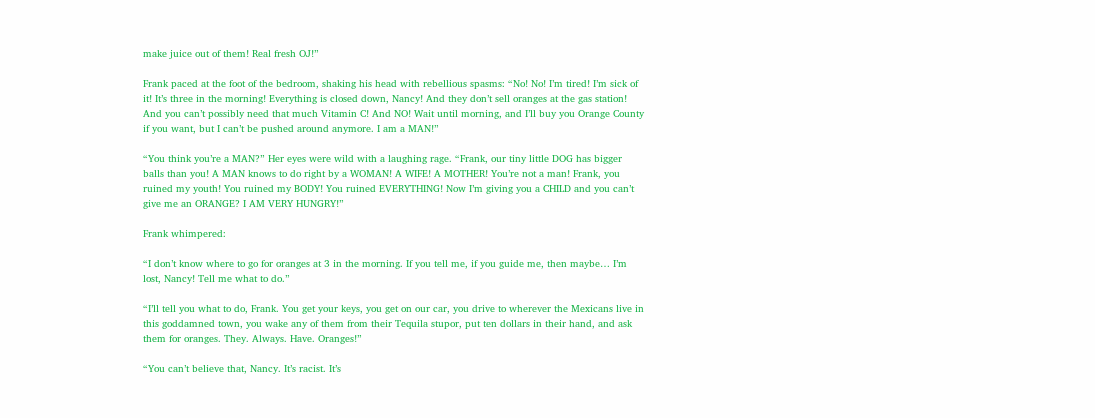make juice out of them! Real fresh OJ!”

Frank paced at the foot of the bedroom, shaking his head with rebellious spasms: “No! No! I’m tired! I’m sick of it! It’s three in the morning! Everything is closed down, Nancy! And they don’t sell oranges at the gas station! And you can’t possibly need that much Vitamin C! And NO! Wait until morning, and I’ll buy you Orange County if you want, but I can’t be pushed around anymore. I am a MAN!”

“You think you’re a MAN?” Her eyes were wild with a laughing rage. “Frank, our tiny little DOG has bigger balls than you! A MAN knows to do right by a WOMAN! A WIFE! A MOTHER! You’re not a man! Frank, you ruined my youth! You ruined my BODY! You ruined EVERYTHING! Now I’m giving you a CHILD and you can’t give me an ORANGE? I AM VERY HUNGRY!”

Frank whimpered:

“I don’t know where to go for oranges at 3 in the morning. If you tell me, if you guide me, then maybe… I’m lost, Nancy! Tell me what to do.”

“I’ll tell you what to do, Frank. You get your keys, you get on our car, you drive to wherever the Mexicans live in this goddamned town, you wake any of them from their Tequila stupor, put ten dollars in their hand, and ask them for oranges. They. Always. Have. Oranges!”

“You can’t believe that, Nancy. It’s racist. It’s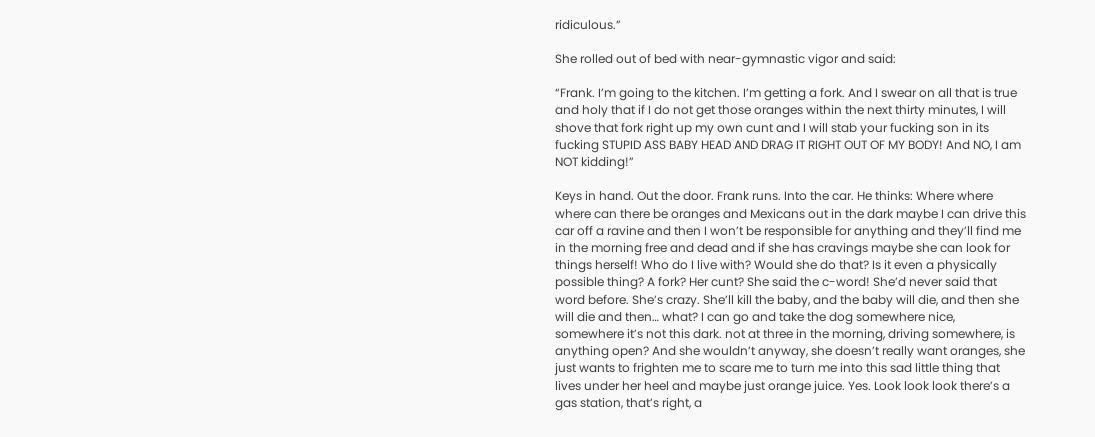ridiculous.”

She rolled out of bed with near-gymnastic vigor and said:

“Frank. I’m going to the kitchen. I’m getting a fork. And I swear on all that is true and holy that if I do not get those oranges within the next thirty minutes, I will shove that fork right up my own cunt and I will stab your fucking son in its fucking STUPID ASS BABY HEAD AND DRAG IT RIGHT OUT OF MY BODY! And NO, I am NOT kidding!”

Keys in hand. Out the door. Frank runs. Into the car. He thinks: Where where where can there be oranges and Mexicans out in the dark maybe I can drive this car off a ravine and then I won’t be responsible for anything and they’ll find me in the morning free and dead and if she has cravings maybe she can look for things herself! Who do I live with? Would she do that? Is it even a physically possible thing? A fork? Her cunt? She said the c-word! She’d never said that word before. She’s crazy. She’ll kill the baby, and the baby will die, and then she will die and then… what? I can go and take the dog somewhere nice,  somewhere it’s not this dark. not at three in the morning, driving somewhere, is anything open? And she wouldn’t anyway, she doesn’t really want oranges, she just wants to frighten me to scare me to turn me into this sad little thing that lives under her heel and maybe just orange juice. Yes. Look look look there’s a gas station, that’s right, a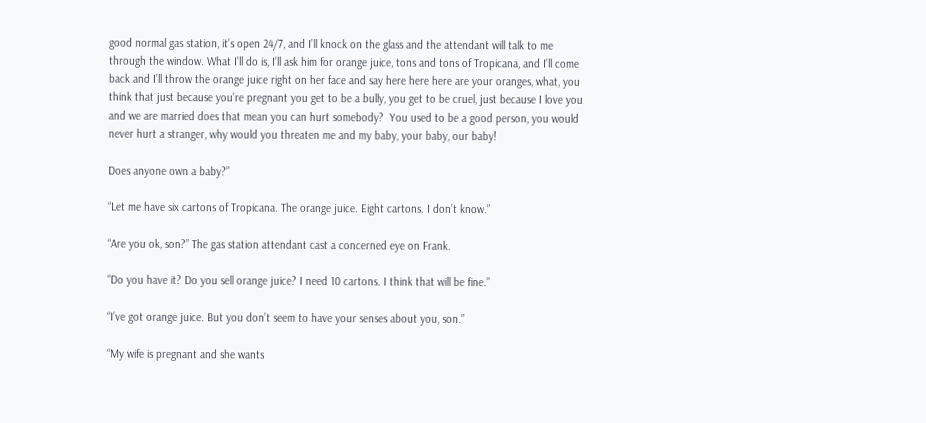good normal gas station, it’s open 24/7, and I’ll knock on the glass and the attendant will talk to me through the window. What I’ll do is, I’ll ask him for orange juice, tons and tons of Tropicana, and I’ll come back and I’ll throw the orange juice right on her face and say here here here are your oranges, what, you think that just because you’re pregnant you get to be a bully, you get to be cruel, just because I love you and we are married does that mean you can hurt somebody?  You used to be a good person, you would never hurt a stranger, why would you threaten me and my baby, your baby, our baby!

Does anyone own a baby?”

“Let me have six cartons of Tropicana. The orange juice. Eight cartons. I don’t know.”

“Are you ok, son?” The gas station attendant cast a concerned eye on Frank.

“Do you have it? Do you sell orange juice? I need 10 cartons. I think that will be fine.”

“I’ve got orange juice. But you don’t seem to have your senses about you, son.”

“My wife is pregnant and she wants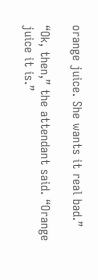orange juice. She wants it real bad.”

“Ok, then,” the attendant said. “Orange juice it is.”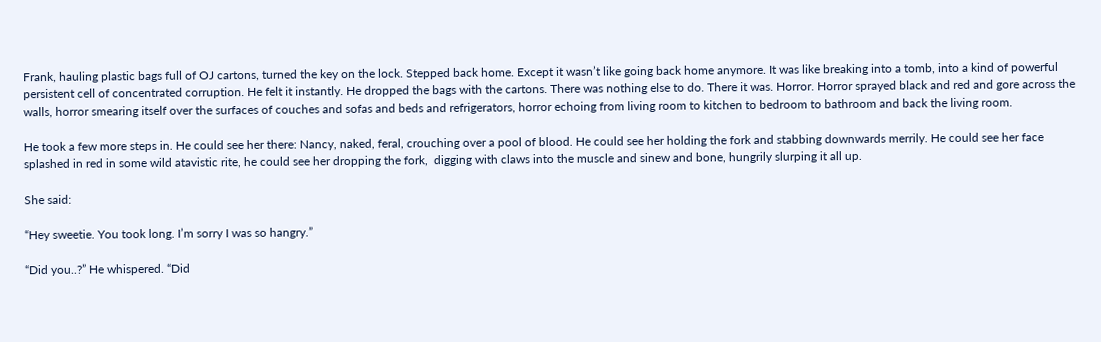Frank, hauling plastic bags full of OJ cartons, turned the key on the lock. Stepped back home. Except it wasn’t like going back home anymore. It was like breaking into a tomb, into a kind of powerful persistent cell of concentrated corruption. He felt it instantly. He dropped the bags with the cartons. There was nothing else to do. There it was. Horror. Horror sprayed black and red and gore across the walls, horror smearing itself over the surfaces of couches and sofas and beds and refrigerators, horror echoing from living room to kitchen to bedroom to bathroom and back the living room.

He took a few more steps in. He could see her there: Nancy, naked, feral, crouching over a pool of blood. He could see her holding the fork and stabbing downwards merrily. He could see her face splashed in red in some wild atavistic rite, he could see her dropping the fork,  digging with claws into the muscle and sinew and bone, hungrily slurping it all up.

She said:

“Hey sweetie. You took long. I’m sorry I was so hangry.”

“Did you..?” He whispered. “Did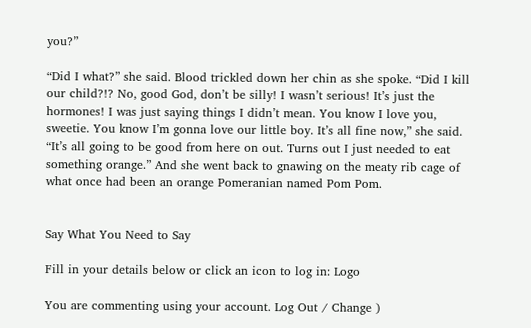you?”

“Did I what?” she said. Blood trickled down her chin as she spoke. “Did I kill our child?!? No, good God, don’t be silly! I wasn’t serious! It’s just the hormones! I was just saying things I didn’t mean. You know I love you, sweetie. You know I’m gonna love our little boy. It’s all fine now,” she said. “It’s all going to be good from here on out. Turns out I just needed to eat something orange.” And she went back to gnawing on the meaty rib cage of what once had been an orange Pomeranian named Pom Pom.


Say What You Need to Say

Fill in your details below or click an icon to log in: Logo

You are commenting using your account. Log Out / Change )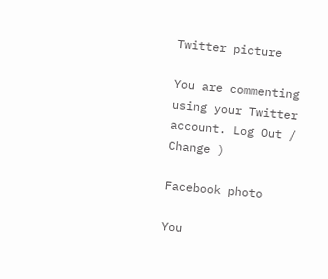Twitter picture

You are commenting using your Twitter account. Log Out / Change )

Facebook photo

You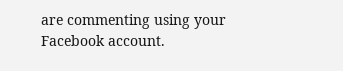are commenting using your Facebook account.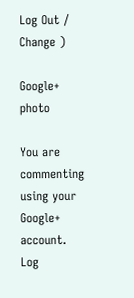Log Out / Change )

Google+ photo

You are commenting using your Google+ account. Log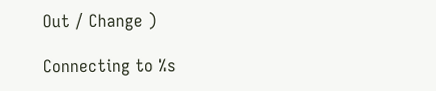Out / Change )

Connecting to %s